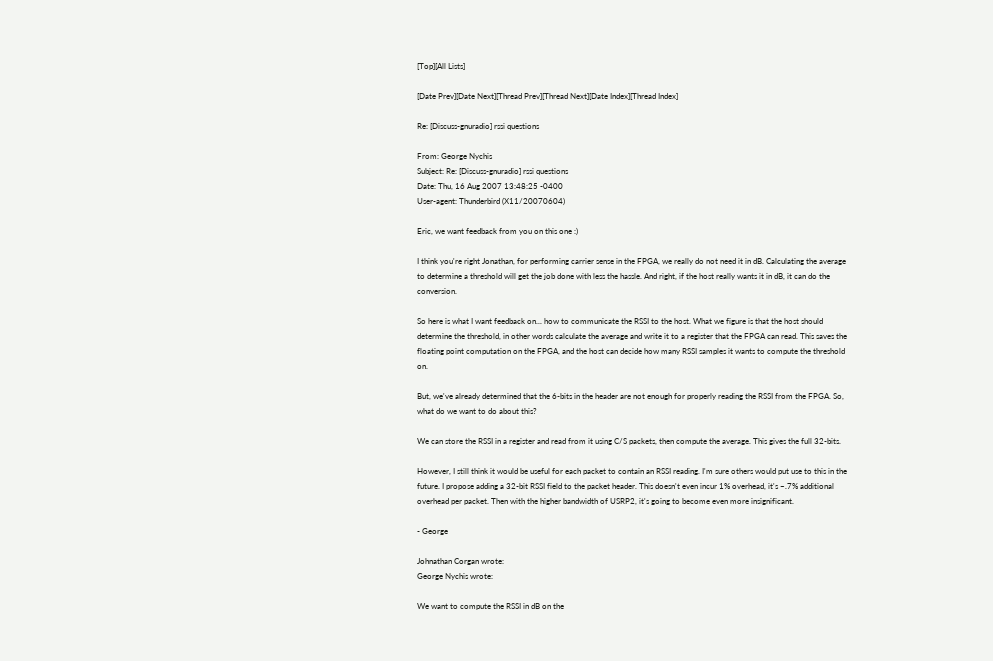[Top][All Lists]

[Date Prev][Date Next][Thread Prev][Thread Next][Date Index][Thread Index]

Re: [Discuss-gnuradio] rssi questions

From: George Nychis
Subject: Re: [Discuss-gnuradio] rssi questions
Date: Thu, 16 Aug 2007 13:48:25 -0400
User-agent: Thunderbird (X11/20070604)

Eric, we want feedback from you on this one :)

I think you're right Jonathan, for performing carrier sense in the FPGA, we really do not need it in dB. Calculating the average to determine a threshold will get the job done with less the hassle. And right, if the host really wants it in dB, it can do the conversion.

So here is what I want feedback on... how to communicate the RSSI to the host. What we figure is that the host should determine the threshold, in other words calculate the average and write it to a register that the FPGA can read. This saves the floating point computation on the FPGA, and the host can decide how many RSSI samples it wants to compute the threshold on.

But, we've already determined that the 6-bits in the header are not enough for properly reading the RSSI from the FPGA. So, what do we want to do about this?

We can store the RSSI in a register and read from it using C/S packets, then compute the average. This gives the full 32-bits.

However, I still think it would be useful for each packet to contain an RSSI reading. I'm sure others would put use to this in the future. I propose adding a 32-bit RSSI field to the packet header. This doesn't even incur 1% overhead, it's ~.7% additional overhead per packet. Then with the higher bandwidth of USRP2, it's going to become even more insignificant.

- George

Johnathan Corgan wrote:
George Nychis wrote:

We want to compute the RSSI in dB on the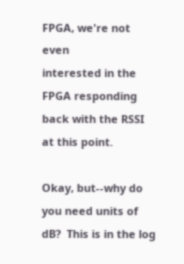FPGA, we're not even
interested in the FPGA responding back with the RSSI at this point.

Okay, but--why do you need units of dB?  This is in the log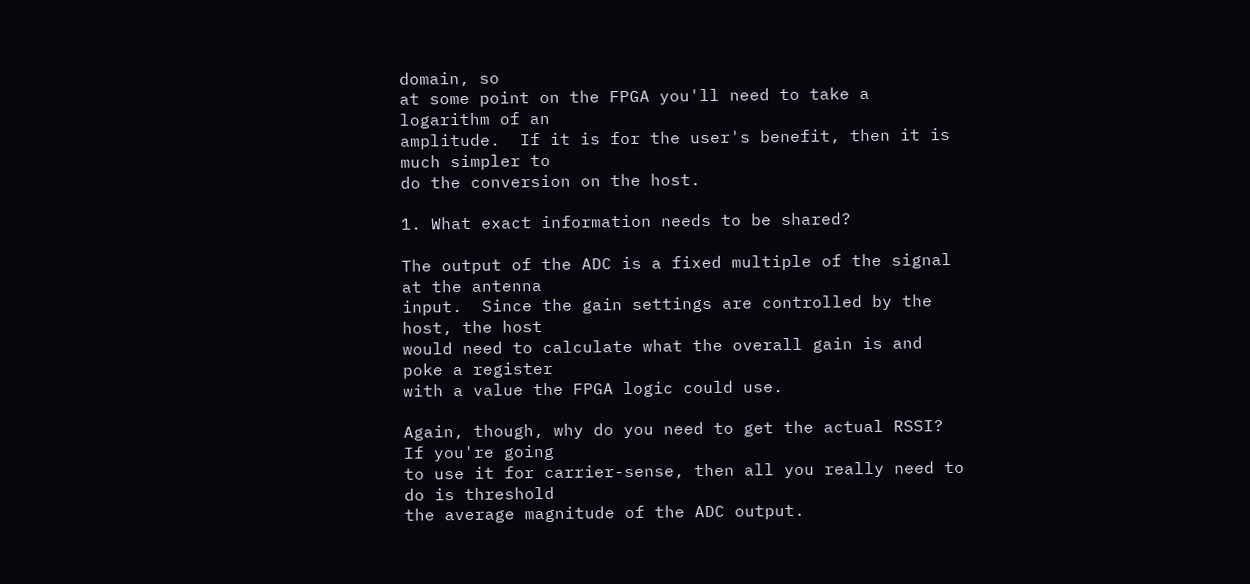domain, so
at some point on the FPGA you'll need to take a logarithm of an
amplitude.  If it is for the user's benefit, then it is much simpler to
do the conversion on the host.

1. What exact information needs to be shared?

The output of the ADC is a fixed multiple of the signal at the antenna
input.  Since the gain settings are controlled by the host, the host
would need to calculate what the overall gain is and poke a register
with a value the FPGA logic could use.

Again, though, why do you need to get the actual RSSI?  If you're going
to use it for carrier-sense, then all you really need to do is threshold
the average magnitude of the ADC output.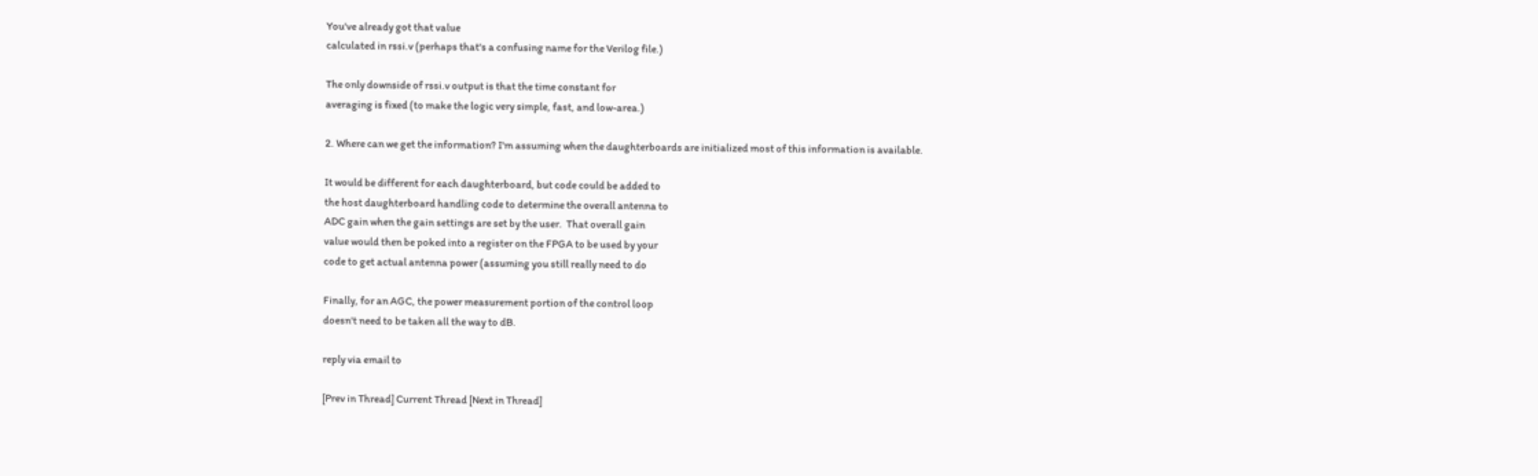You've already got that value
calculated in rssi.v (perhaps that's a confusing name for the Verilog file.)

The only downside of rssi.v output is that the time constant for
averaging is fixed (to make the logic very simple, fast, and low-area.)

2. Where can we get the information? I'm assuming when the daughterboards are initialized most of this information is available.

It would be different for each daughterboard, but code could be added to
the host daughterboard handling code to determine the overall antenna to
ADC gain when the gain settings are set by the user.  That overall gain
value would then be poked into a register on the FPGA to be used by your
code to get actual antenna power (assuming you still really need to do

Finally, for an AGC, the power measurement portion of the control loop
doesn't need to be taken all the way to dB.

reply via email to

[Prev in Thread] Current Thread [Next in Thread]